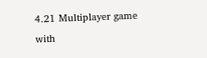4.21 Multiplayer game with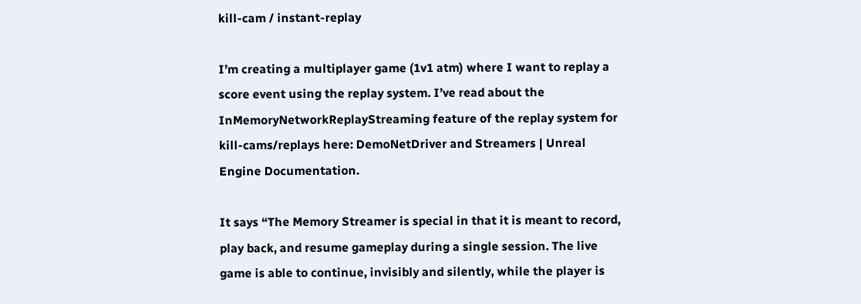kill-cam / instant-replay

I’m creating a multiplayer game (1v1 atm) where I want to replay a score event using the replay system. I’ve read about the InMemoryNetworkReplayStreaming feature of the replay system for kill-cams/replays here: DemoNetDriver and Streamers | Unreal Engine Documentation.

It says “The Memory Streamer is special in that it is meant to record, play back, and resume gameplay during a single session. The live game is able to continue, invisibly and silently, while the player is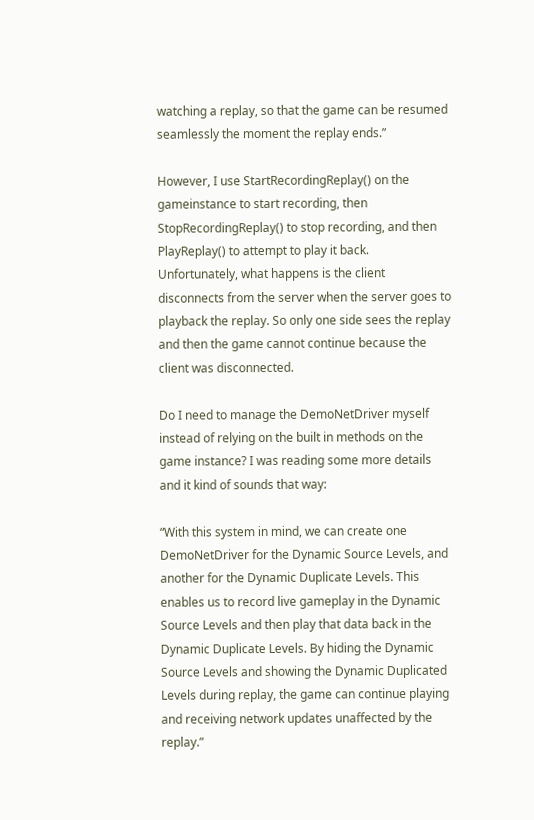watching a replay, so that the game can be resumed seamlessly the moment the replay ends.”

However, I use StartRecordingReplay() on the gameinstance to start recording, then StopRecordingReplay() to stop recording, and then PlayReplay() to attempt to play it back. Unfortunately, what happens is the client disconnects from the server when the server goes to playback the replay. So only one side sees the replay and then the game cannot continue because the client was disconnected.

Do I need to manage the DemoNetDriver myself instead of relying on the built in methods on the game instance? I was reading some more details and it kind of sounds that way:

“With this system in mind, we can create one DemoNetDriver for the Dynamic Source Levels, and another for the Dynamic Duplicate Levels. This enables us to record live gameplay in the Dynamic Source Levels and then play that data back in the Dynamic Duplicate Levels. By hiding the Dynamic Source Levels and showing the Dynamic Duplicated Levels during replay, the game can continue playing and receiving network updates unaffected by the replay.”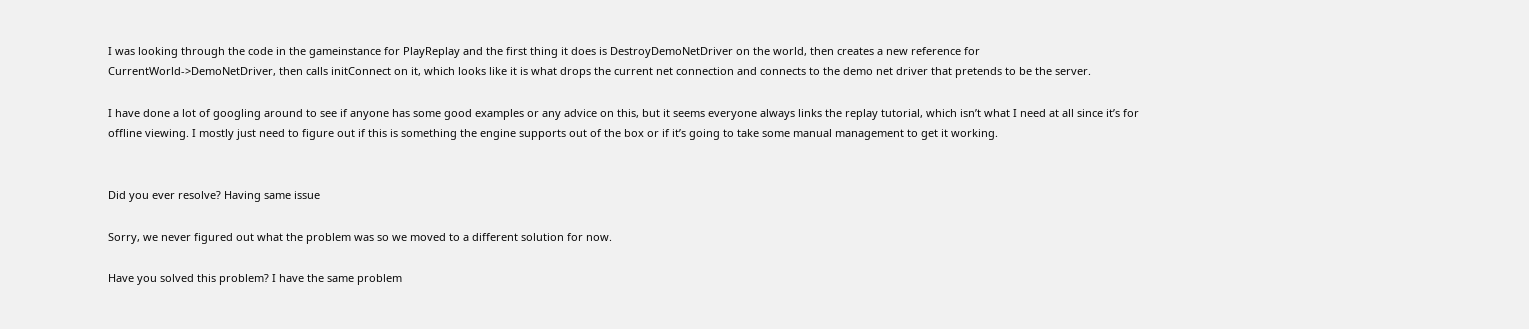I was looking through the code in the gameinstance for PlayReplay and the first thing it does is DestroyDemoNetDriver on the world, then creates a new reference for CurrentWorld->DemoNetDriver, then calls initConnect on it, which looks like it is what drops the current net connection and connects to the demo net driver that pretends to be the server.

I have done a lot of googling around to see if anyone has some good examples or any advice on this, but it seems everyone always links the replay tutorial, which isn’t what I need at all since it’s for offline viewing. I mostly just need to figure out if this is something the engine supports out of the box or if it’s going to take some manual management to get it working.


Did you ever resolve? Having same issue

Sorry, we never figured out what the problem was so we moved to a different solution for now.

Have you solved this problem? I have the same problem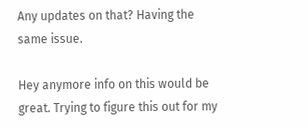Any updates on that? Having the same issue.

Hey anymore info on this would be great. Trying to figure this out for my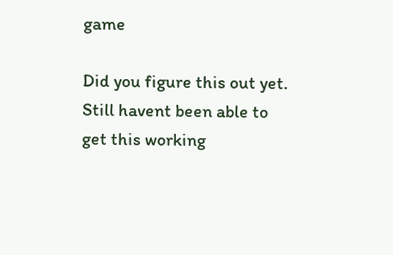game

Did you figure this out yet. Still havent been able to get this working